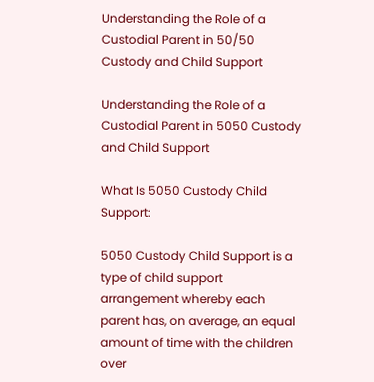Understanding the Role of a Custodial Parent in 50/50 Custody and Child Support

Understanding the Role of a Custodial Parent in 5050 Custody and Child Support

What Is 5050 Custody Child Support:

5050 Custody Child Support is a type of child support arrangement whereby each parent has, on average, an equal amount of time with the children over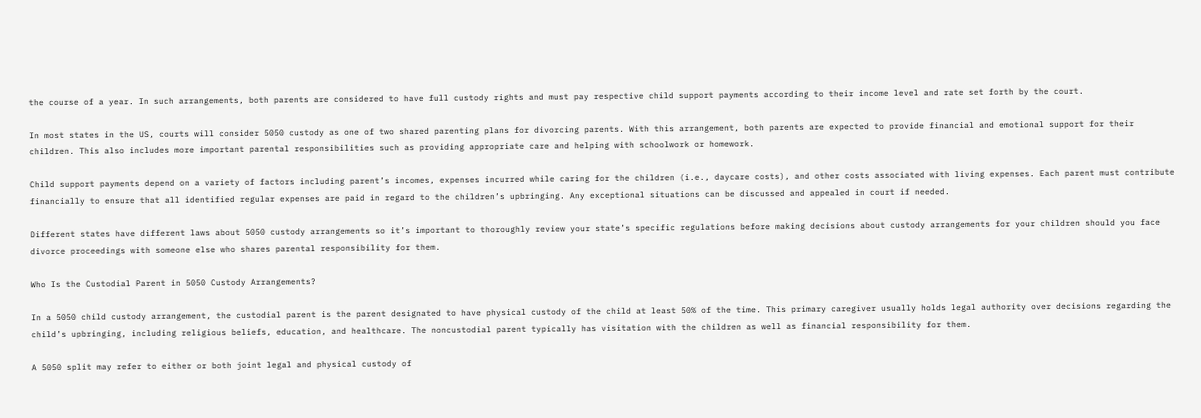the course of a year. In such arrangements, both parents are considered to have full custody rights and must pay respective child support payments according to their income level and rate set forth by the court.

In most states in the US, courts will consider 5050 custody as one of two shared parenting plans for divorcing parents. With this arrangement, both parents are expected to provide financial and emotional support for their children. This also includes more important parental responsibilities such as providing appropriate care and helping with schoolwork or homework.

Child support payments depend on a variety of factors including parent’s incomes, expenses incurred while caring for the children (i.e., daycare costs), and other costs associated with living expenses. Each parent must contribute financially to ensure that all identified regular expenses are paid in regard to the children’s upbringing. Any exceptional situations can be discussed and appealed in court if needed.

Different states have different laws about 5050 custody arrangements so it’s important to thoroughly review your state’s specific regulations before making decisions about custody arrangements for your children should you face divorce proceedings with someone else who shares parental responsibility for them.

Who Is the Custodial Parent in 5050 Custody Arrangements?

In a 5050 child custody arrangement, the custodial parent is the parent designated to have physical custody of the child at least 50% of the time. This primary caregiver usually holds legal authority over decisions regarding the child’s upbringing, including religious beliefs, education, and healthcare. The noncustodial parent typically has visitation with the children as well as financial responsibility for them.

A 5050 split may refer to either or both joint legal and physical custody of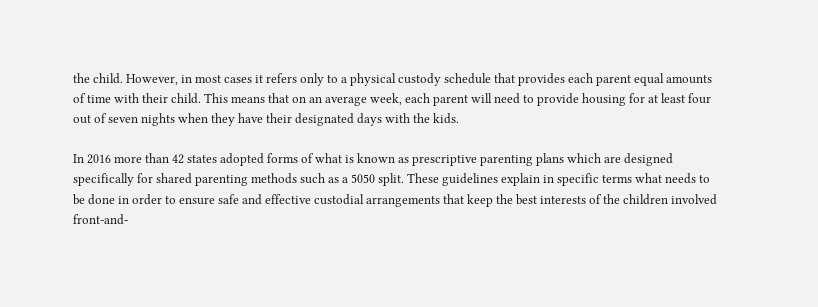the child. However, in most cases it refers only to a physical custody schedule that provides each parent equal amounts of time with their child. This means that on an average week, each parent will need to provide housing for at least four out of seven nights when they have their designated days with the kids.

In 2016 more than 42 states adopted forms of what is known as prescriptive parenting plans which are designed specifically for shared parenting methods such as a 5050 split. These guidelines explain in specific terms what needs to be done in order to ensure safe and effective custodial arrangements that keep the best interests of the children involved front-and-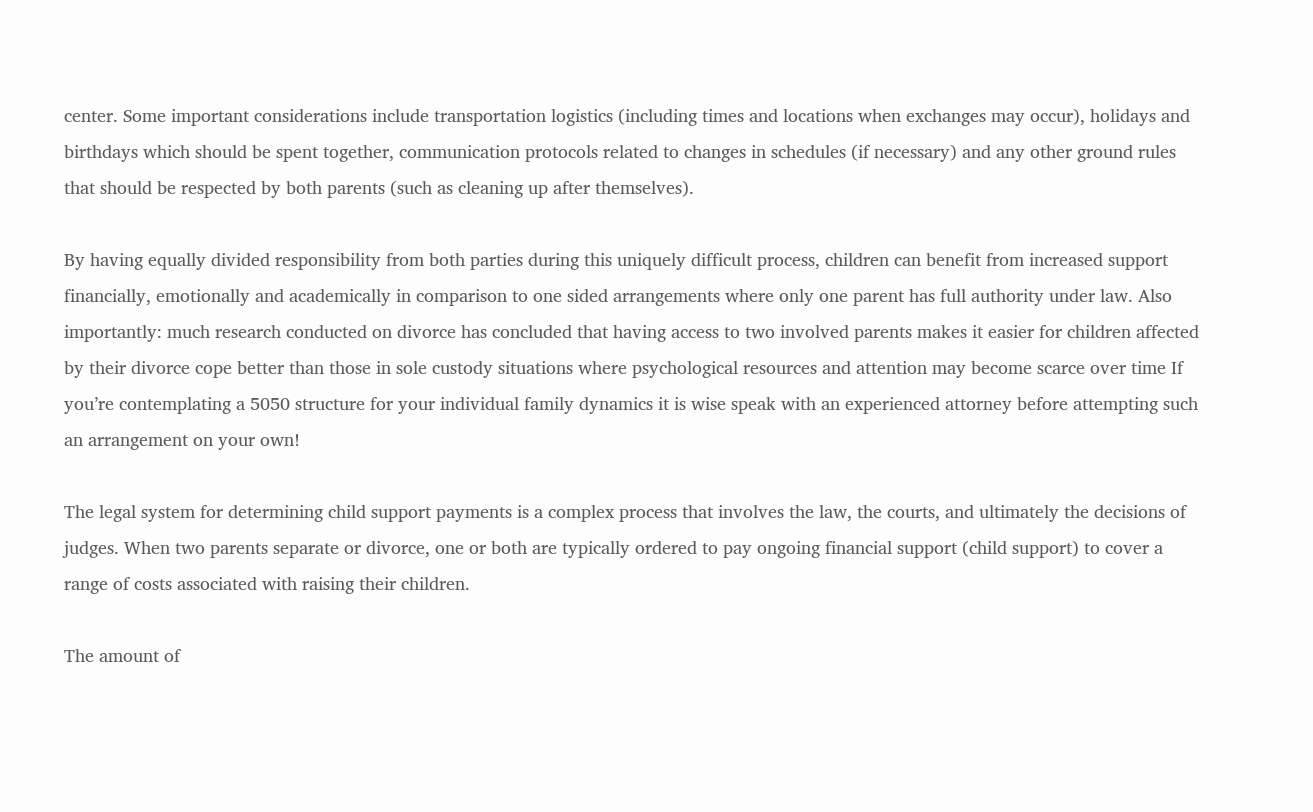center. Some important considerations include transportation logistics (including times and locations when exchanges may occur), holidays and birthdays which should be spent together, communication protocols related to changes in schedules (if necessary) and any other ground rules that should be respected by both parents (such as cleaning up after themselves).

By having equally divided responsibility from both parties during this uniquely difficult process, children can benefit from increased support financially, emotionally and academically in comparison to one sided arrangements where only one parent has full authority under law. Also importantly: much research conducted on divorce has concluded that having access to two involved parents makes it easier for children affected by their divorce cope better than those in sole custody situations where psychological resources and attention may become scarce over time If you’re contemplating a 5050 structure for your individual family dynamics it is wise speak with an experienced attorney before attempting such an arrangement on your own!

The legal system for determining child support payments is a complex process that involves the law, the courts, and ultimately the decisions of judges. When two parents separate or divorce, one or both are typically ordered to pay ongoing financial support (child support) to cover a range of costs associated with raising their children.

The amount of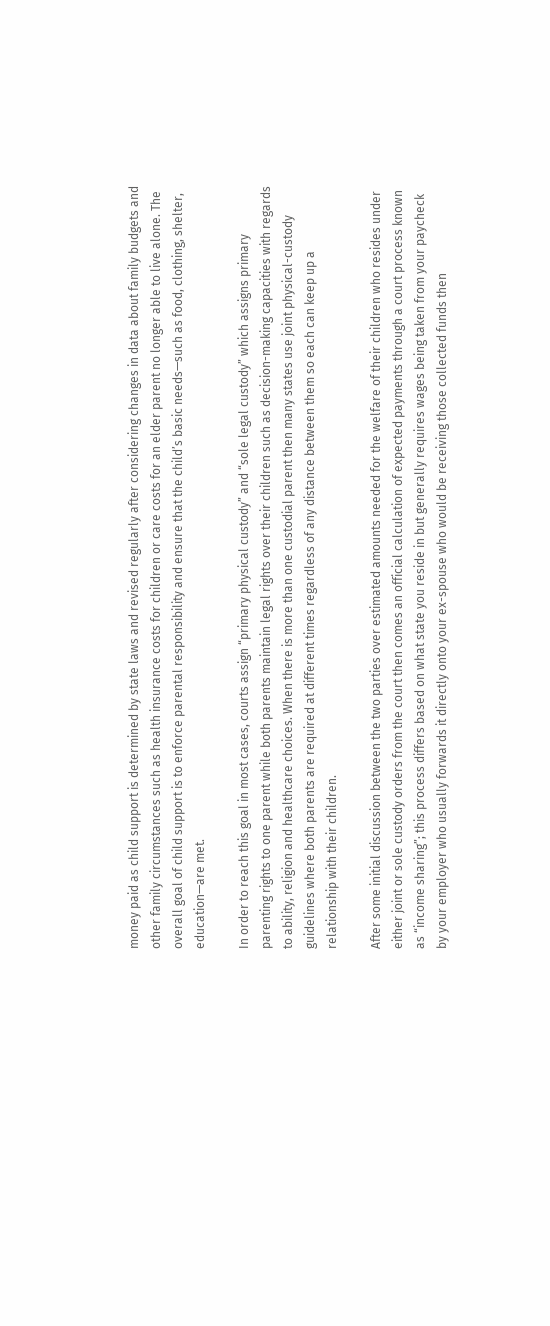money paid as child support is determined by state laws and revised regularly after considering changes in data about family budgets and other family circumstances such as health insurance costs for children or care costs for an elder parent no longer able to live alone. The overall goal of child support is to enforce parental responsibility and ensure that the child’s basic needs—such as food, clothing, shelter, education—are met.

In order to reach this goal in most cases, courts assign “primary physical custody” and “sole legal custody” which assigns primary parenting rights to one parent while both parents maintain legal rights over their children such as decision-making capacities with regards to ability, religion and healthcare choices. When there is more than one custodial parent then many states use joint physical-custody guidelines where both parents are required at different times regardless of any distance between them so each can keep up a relationship with their children.

After some initial discussion between the two parties over estimated amounts needed for the welfare of their children who resides under either joint or sole custody orders from the court then comes an official calculation of expected payments through a court process known as “income sharing”; this process differs based on what state you reside in but generally requires wages being taken from your paycheck by your employer who usually forwards it directly onto your ex-spouse who would be receiving those collected funds then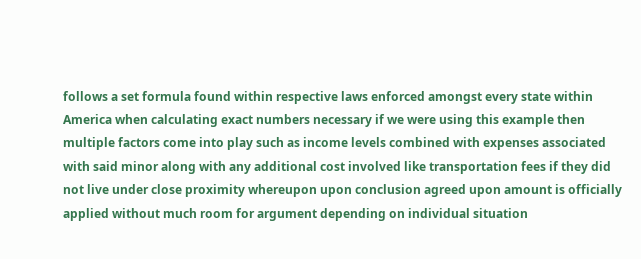follows a set formula found within respective laws enforced amongst every state within America when calculating exact numbers necessary if we were using this example then multiple factors come into play such as income levels combined with expenses associated with said minor along with any additional cost involved like transportation fees if they did not live under close proximity whereupon upon conclusion agreed upon amount is officially applied without much room for argument depending on individual situation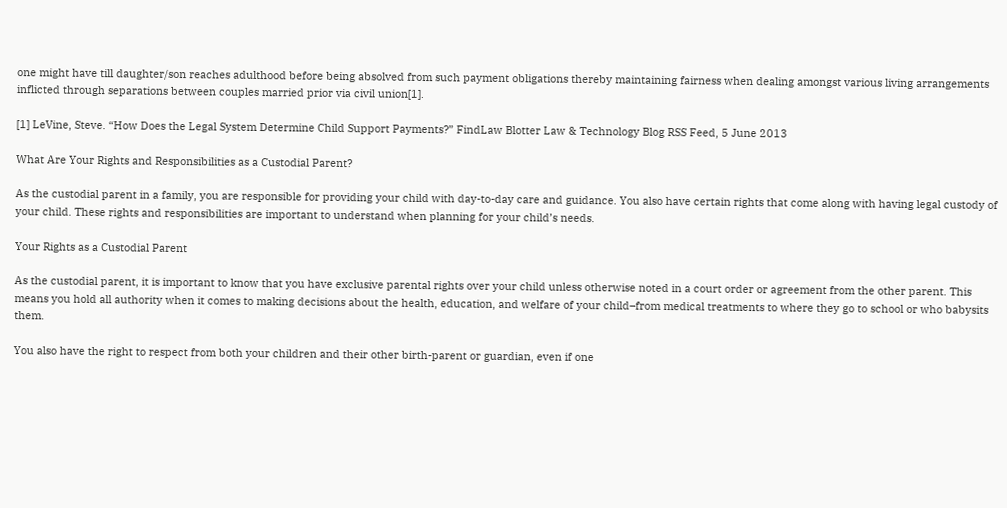one might have till daughter/son reaches adulthood before being absolved from such payment obligations thereby maintaining fairness when dealing amongst various living arrangements inflicted through separations between couples married prior via civil union[1].

[1] LeVine, Steve. “How Does the Legal System Determine Child Support Payments?” FindLaw Blotter Law & Technology Blog RSS Feed, 5 June 2013

What Are Your Rights and Responsibilities as a Custodial Parent?

As the custodial parent in a family, you are responsible for providing your child with day-to-day care and guidance. You also have certain rights that come along with having legal custody of your child. These rights and responsibilities are important to understand when planning for your child’s needs.

Your Rights as a Custodial Parent

As the custodial parent, it is important to know that you have exclusive parental rights over your child unless otherwise noted in a court order or agreement from the other parent. This means you hold all authority when it comes to making decisions about the health, education, and welfare of your child–from medical treatments to where they go to school or who babysits them.

You also have the right to respect from both your children and their other birth-parent or guardian, even if one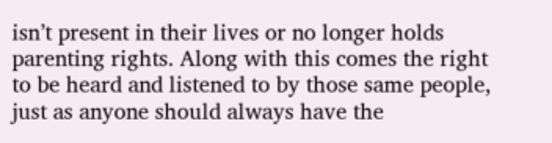isn’t present in their lives or no longer holds parenting rights. Along with this comes the right to be heard and listened to by those same people, just as anyone should always have the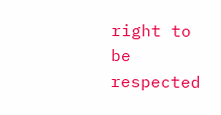right to be respected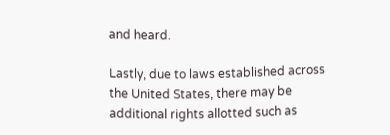and heard.

Lastly, due to laws established across the United States, there may be additional rights allotted such as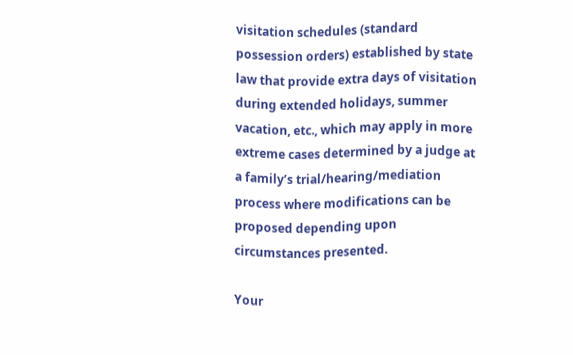visitation schedules (standard possession orders) established by state law that provide extra days of visitation during extended holidays, summer vacation, etc., which may apply in more extreme cases determined by a judge at a family’s trial/hearing/mediation process where modifications can be proposed depending upon circumstances presented.

Your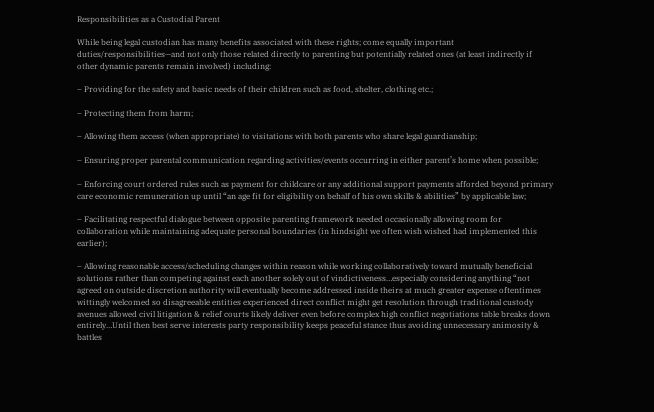Responsibilities as a Custodial Parent

While being legal custodian has many benefits associated with these rights; come equally important duties/responsibilities—and not only those related directly to parenting but potentially related ones (at least indirectly if other dynamic parents remain involved) including:

– Providing for the safety and basic needs of their children such as food, shelter, clothing etc.;

– Protecting them from harm;

– Allowing them access (when appropriate) to visitations with both parents who share legal guardianship;

– Ensuring proper parental communication regarding activities/events occurring in either parent’s home when possible;

– Enforcing court ordered rules such as payment for childcare or any additional support payments afforded beyond primary care economic remuneration up until “an age fit for eligibility on behalf of his own skills & abilities” by applicable law;

– Facilitating respectful dialogue between opposite parenting framework needed occasionally allowing room for collaboration while maintaining adequate personal boundaries (in hindsight we often wish wished had implemented this earlier);

– Allowing reasonable access/scheduling changes within reason while working collaboratively toward mutually beneficial solutions rather than competing against each another solely out of vindictiveness…especially considering anything “not agreed on outside discretion authority will eventually become addressed inside theirs at much greater expense oftentimes wittingly welcomed so disagreeable entities experienced direct conflict might get resolution through traditional custody avenues allowed civil litigation & relief courts likely deliver even before complex high conflict negotiations table breaks down entirely…Until then best serve interests party responsibility keeps peaceful stance thus avoiding unnecessary animosity & battles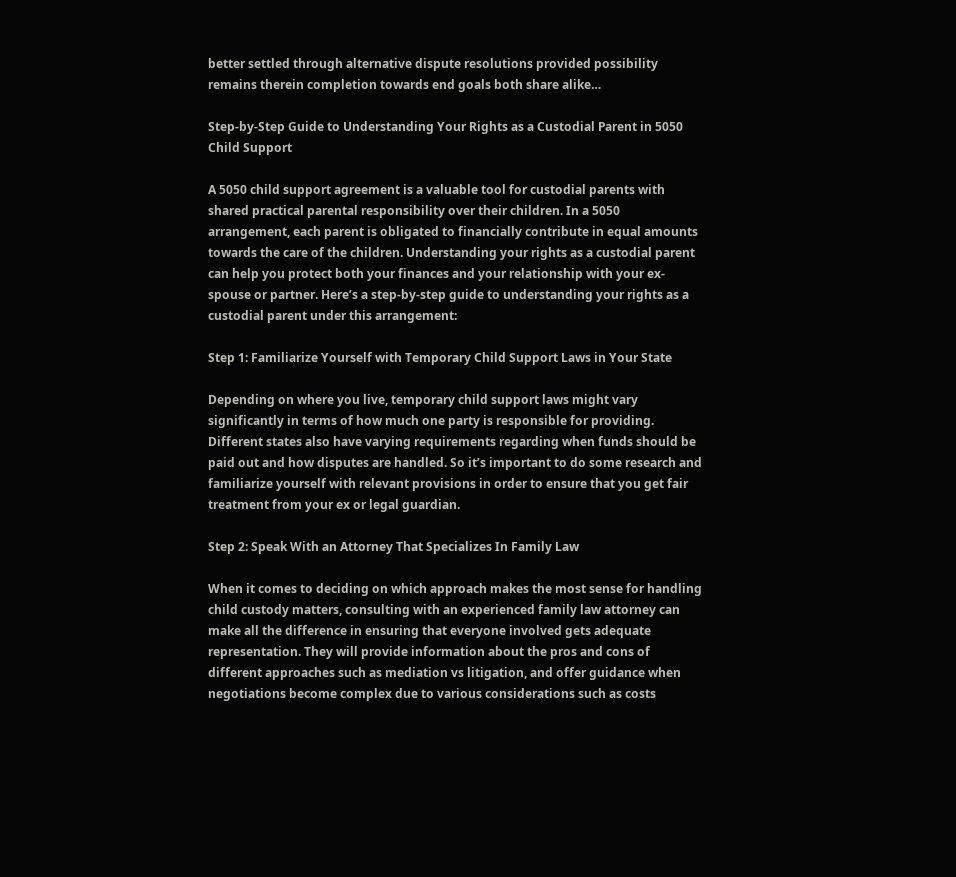better settled through alternative dispute resolutions provided possibility remains therein completion towards end goals both share alike…

Step-by-Step Guide to Understanding Your Rights as a Custodial Parent in 5050 Child Support

A 5050 child support agreement is a valuable tool for custodial parents with shared practical parental responsibility over their children. In a 5050 arrangement, each parent is obligated to financially contribute in equal amounts towards the care of the children. Understanding your rights as a custodial parent can help you protect both your finances and your relationship with your ex-spouse or partner. Here’s a step-by-step guide to understanding your rights as a custodial parent under this arrangement:

Step 1: Familiarize Yourself with Temporary Child Support Laws in Your State

Depending on where you live, temporary child support laws might vary significantly in terms of how much one party is responsible for providing. Different states also have varying requirements regarding when funds should be paid out and how disputes are handled. So it’s important to do some research and familiarize yourself with relevant provisions in order to ensure that you get fair treatment from your ex or legal guardian.

Step 2: Speak With an Attorney That Specializes In Family Law

When it comes to deciding on which approach makes the most sense for handling child custody matters, consulting with an experienced family law attorney can make all the difference in ensuring that everyone involved gets adequate representation. They will provide information about the pros and cons of different approaches such as mediation vs litigation, and offer guidance when negotiations become complex due to various considerations such as costs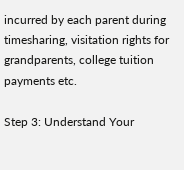incurred by each parent during timesharing, visitation rights for grandparents, college tuition payments etc.

Step 3: Understand Your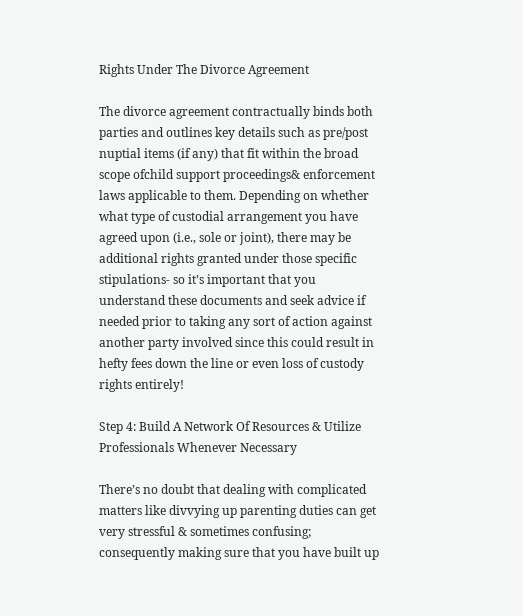Rights Under The Divorce Agreement

The divorce agreement contractually binds both parties and outlines key details such as pre/post nuptial items (if any) that fit within the broad scope ofchild support proceedings& enforcement laws applicable to them. Depending on whether what type of custodial arrangement you have agreed upon (i.e., sole or joint), there may be additional rights granted under those specific stipulations- so it’s important that you understand these documents and seek advice if needed prior to taking any sort of action against another party involved since this could result in hefty fees down the line or even loss of custody rights entirely!

Step 4: Build A Network Of Resources & Utilize Professionals Whenever Necessary

There’s no doubt that dealing with complicated matters like divvying up parenting duties can get very stressful & sometimes confusing; consequently making sure that you have built up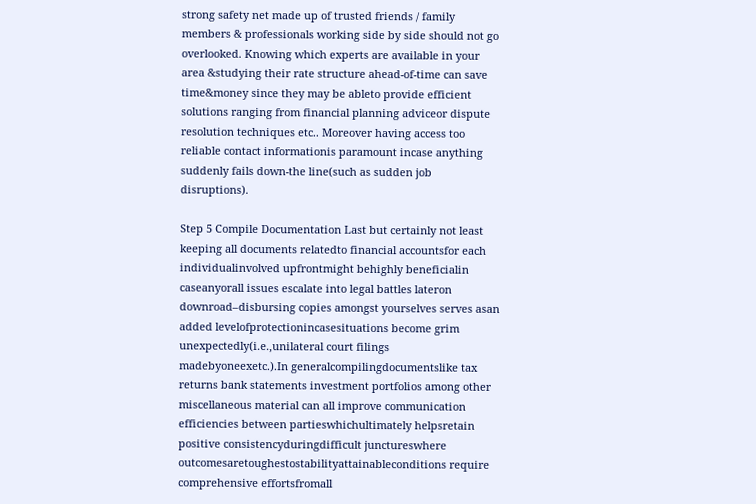strong safety net made up of trusted friends / family members & professionals working side by side should not go overlooked. Knowing which experts are available in your area &studying their rate structure ahead-of-time can save time&money since they may be ableto provide efficient solutions ranging from financial planning adviceor dispute resolution techniques etc.. Moreover having access too reliable contact informationis paramount incase anything suddenly fails down-the line(such as sudden job disruptions).

Step 5 Compile Documentation Last but certainly not least keeping all documents relatedto financial accountsfor each individualinvolved upfrontmight behighly beneficialin caseanyorall issues escalate into legal battles lateron downroad–disbursing copies amongst yourselves serves asan added levelofprotectionincasesituations become grim unexpectedly(i.e.,unilateral court filings madebyoneexetc.).In generalcompilingdocumentslike tax returns bank statements investment portfolios among other miscellaneous material can all improve communication efficiencies between partieswhichultimately helpsretain positive consistencyduringdifficult junctureswhere outcomesaretoughestostabilityattainableconditions require comprehensive effortsfromall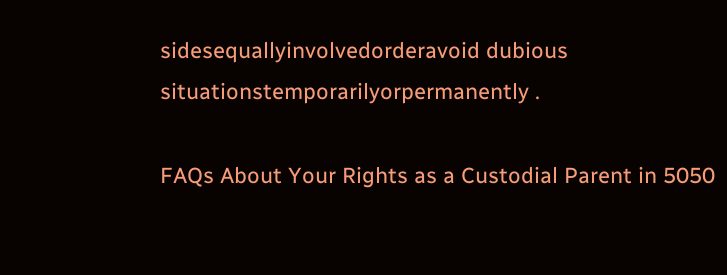sidesequallyinvolvedorderavoid dubious situationstemporarilyorpermanently .

FAQs About Your Rights as a Custodial Parent in 5050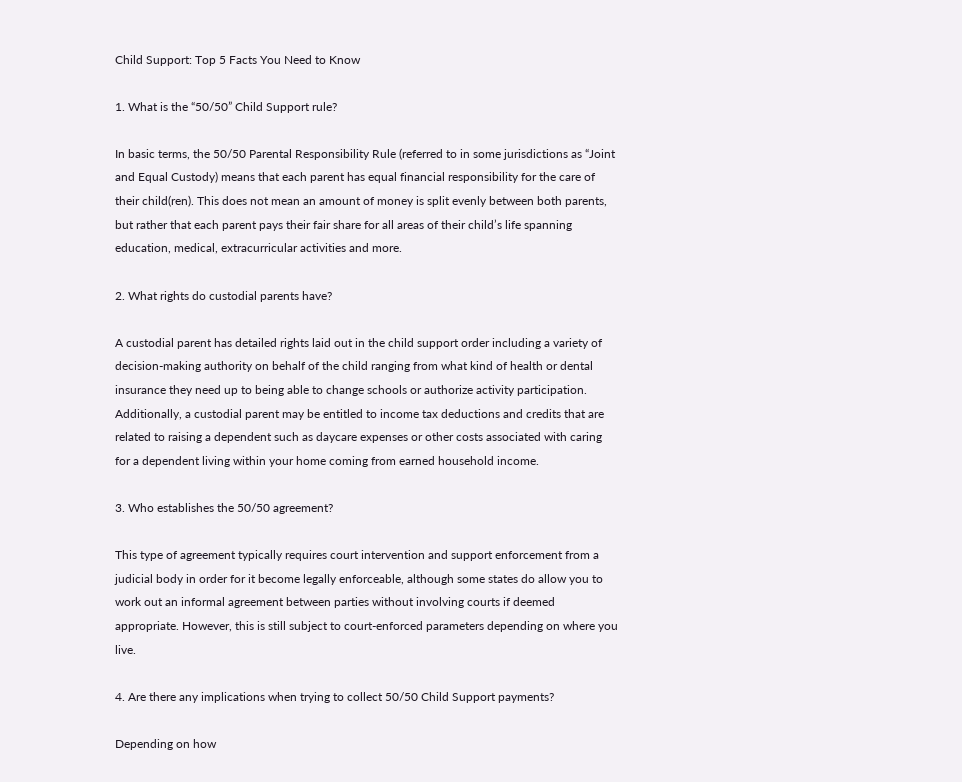Child Support: Top 5 Facts You Need to Know

1. What is the “50/50” Child Support rule?

In basic terms, the 50/50 Parental Responsibility Rule (referred to in some jurisdictions as “Joint and Equal Custody) means that each parent has equal financial responsibility for the care of their child(ren). This does not mean an amount of money is split evenly between both parents, but rather that each parent pays their fair share for all areas of their child’s life spanning education, medical, extracurricular activities and more.

2. What rights do custodial parents have?

A custodial parent has detailed rights laid out in the child support order including a variety of decision-making authority on behalf of the child ranging from what kind of health or dental insurance they need up to being able to change schools or authorize activity participation. Additionally, a custodial parent may be entitled to income tax deductions and credits that are related to raising a dependent such as daycare expenses or other costs associated with caring for a dependent living within your home coming from earned household income.

3. Who establishes the 50/50 agreement?

This type of agreement typically requires court intervention and support enforcement from a judicial body in order for it become legally enforceable, although some states do allow you to work out an informal agreement between parties without involving courts if deemed appropriate. However, this is still subject to court-enforced parameters depending on where you live.

4. Are there any implications when trying to collect 50/50 Child Support payments?

Depending on how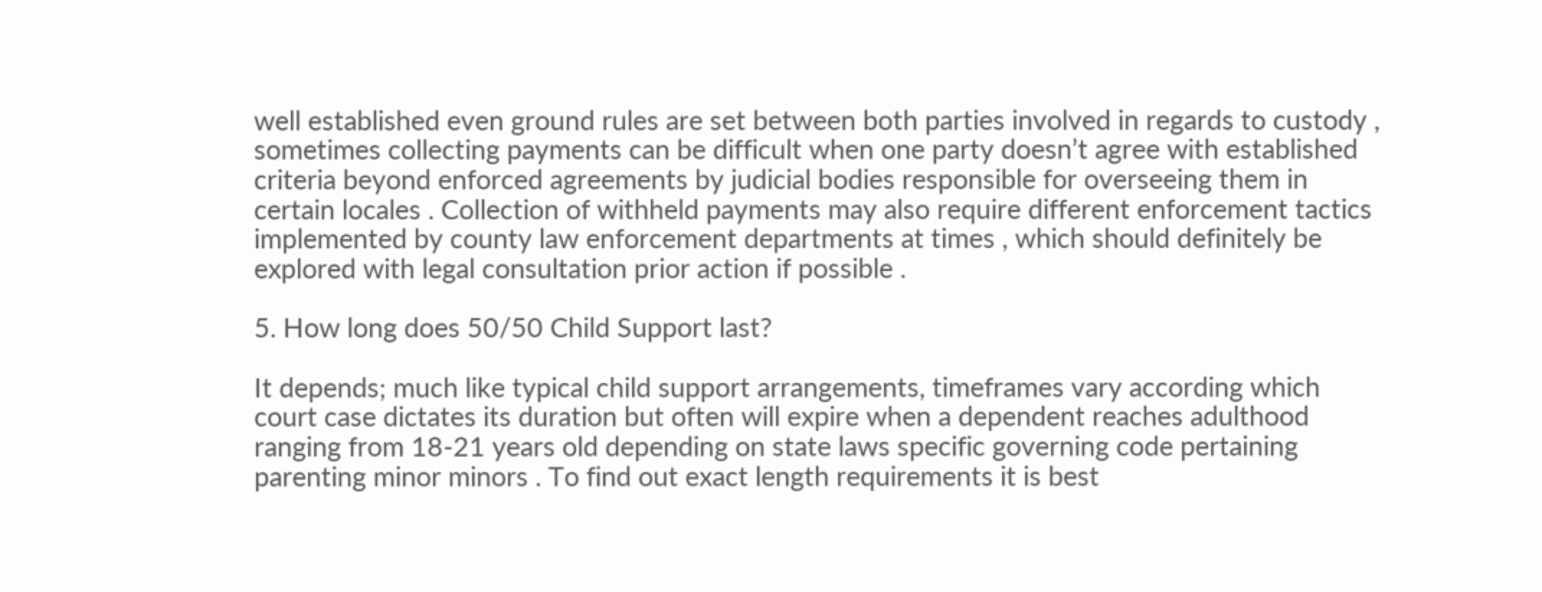well established even ground rules are set between both parties involved in regards to custody , sometimes collecting payments can be difficult when one party doesn’t agree with established criteria beyond enforced agreements by judicial bodies responsible for overseeing them in certain locales . Collection of withheld payments may also require different enforcement tactics implemented by county law enforcement departments at times , which should definitely be explored with legal consultation prior action if possible .

5. How long does 50/50 Child Support last?

It depends; much like typical child support arrangements, timeframes vary according which court case dictates its duration but often will expire when a dependent reaches adulthood ranging from 18-21 years old depending on state laws specific governing code pertaining parenting minor minors . To find out exact length requirements it is best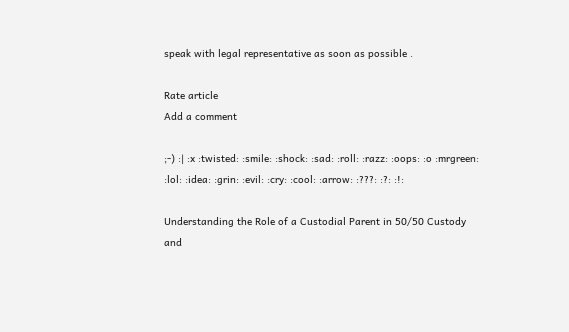speak with legal representative as soon as possible .

Rate article
Add a comment

;-) :| :x :twisted: :smile: :shock: :sad: :roll: :razz: :oops: :o :mrgreen: :lol: :idea: :grin: :evil: :cry: :cool: :arrow: :???: :?: :!:

Understanding the Role of a Custodial Parent in 50/50 Custody and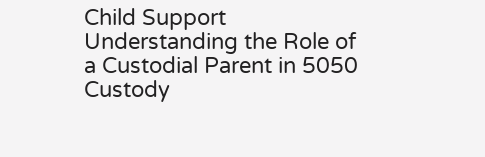Child Support
Understanding the Role of a Custodial Parent in 5050 Custody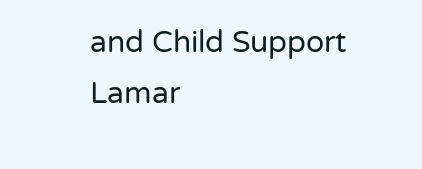and Child Support
Lamar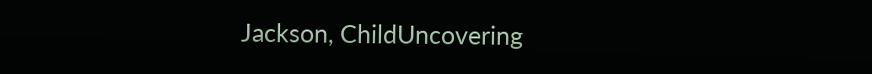Jackson, ChildUncovering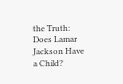the Truth: Does Lamar Jackson Have a Child?